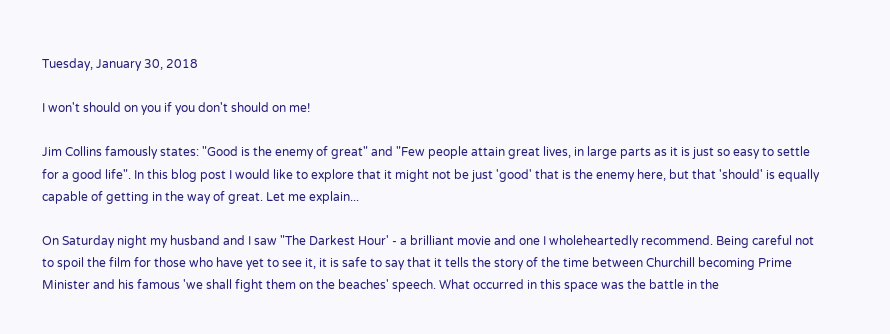Tuesday, January 30, 2018

I won't should on you if you don't should on me!

Jim Collins famously states: "Good is the enemy of great" and "Few people attain great lives, in large parts as it is just so easy to settle for a good life". In this blog post I would like to explore that it might not be just 'good' that is the enemy here, but that 'should' is equally capable of getting in the way of great. Let me explain...

On Saturday night my husband and I saw "The Darkest Hour' - a brilliant movie and one I wholeheartedly recommend. Being careful not to spoil the film for those who have yet to see it, it is safe to say that it tells the story of the time between Churchill becoming Prime Minister and his famous 'we shall fight them on the beaches' speech. What occurred in this space was the battle in the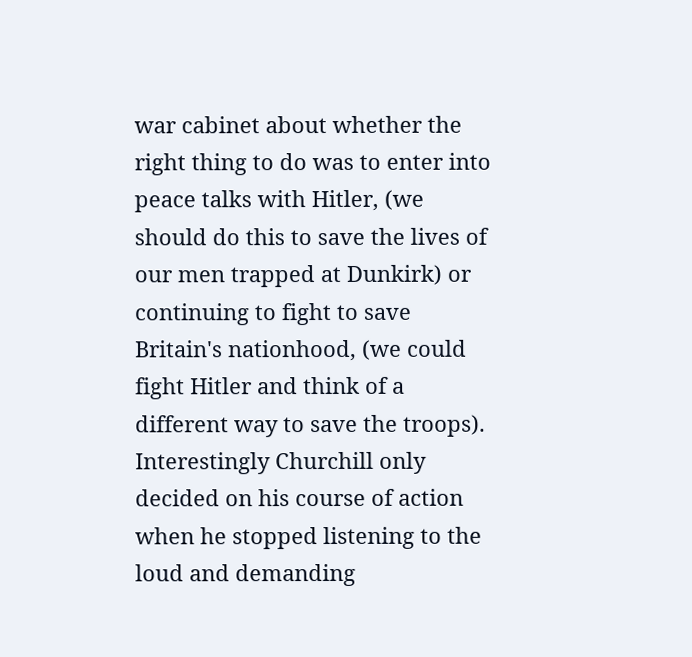war cabinet about whether the right thing to do was to enter into peace talks with Hitler, (we should do this to save the lives of our men trapped at Dunkirk) or continuing to fight to save Britain's nationhood, (we could fight Hitler and think of a different way to save the troops). Interestingly Churchill only decided on his course of action when he stopped listening to the loud and demanding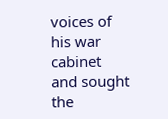voices of his war cabinet and sought the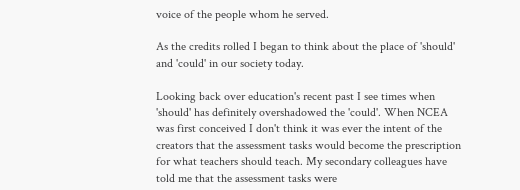voice of the people whom he served.

As the credits rolled I began to think about the place of 'should' and 'could' in our society today.

Looking back over education's recent past I see times when 'should' has definitely overshadowed the 'could'. When NCEA was first conceived I don't think it was ever the intent of the creators that the assessment tasks would become the prescription for what teachers should teach. My secondary colleagues have told me that the assessment tasks were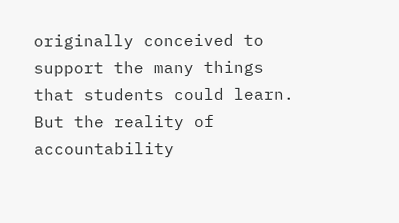originally conceived to support the many things that students could learn. But the reality of accountability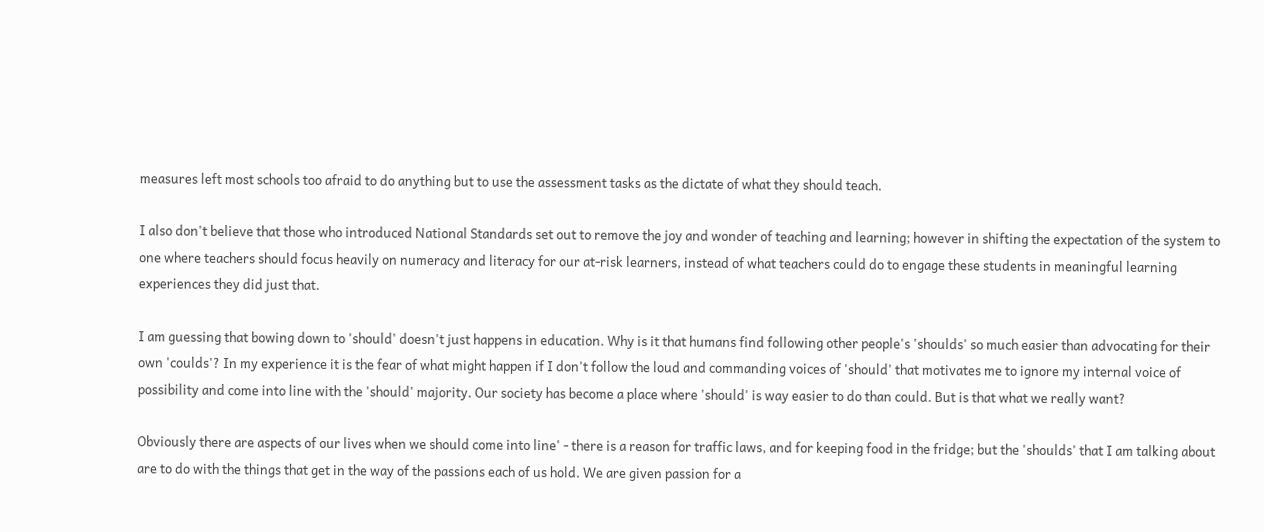measures left most schools too afraid to do anything but to use the assessment tasks as the dictate of what they should teach.

I also don't believe that those who introduced National Standards set out to remove the joy and wonder of teaching and learning; however in shifting the expectation of the system to one where teachers should focus heavily on numeracy and literacy for our at-risk learners, instead of what teachers could do to engage these students in meaningful learning experiences they did just that.

I am guessing that bowing down to 'should' doesn't just happens in education. Why is it that humans find following other people's 'shoulds' so much easier than advocating for their own 'coulds'? In my experience it is the fear of what might happen if I don't follow the loud and commanding voices of 'should' that motivates me to ignore my internal voice of possibility and come into line with the 'should' majority. Our society has become a place where 'should' is way easier to do than could. But is that what we really want?

Obviously there are aspects of our lives when we should come into line' - there is a reason for traffic laws, and for keeping food in the fridge; but the 'shoulds' that I am talking about are to do with the things that get in the way of the passions each of us hold. We are given passion for a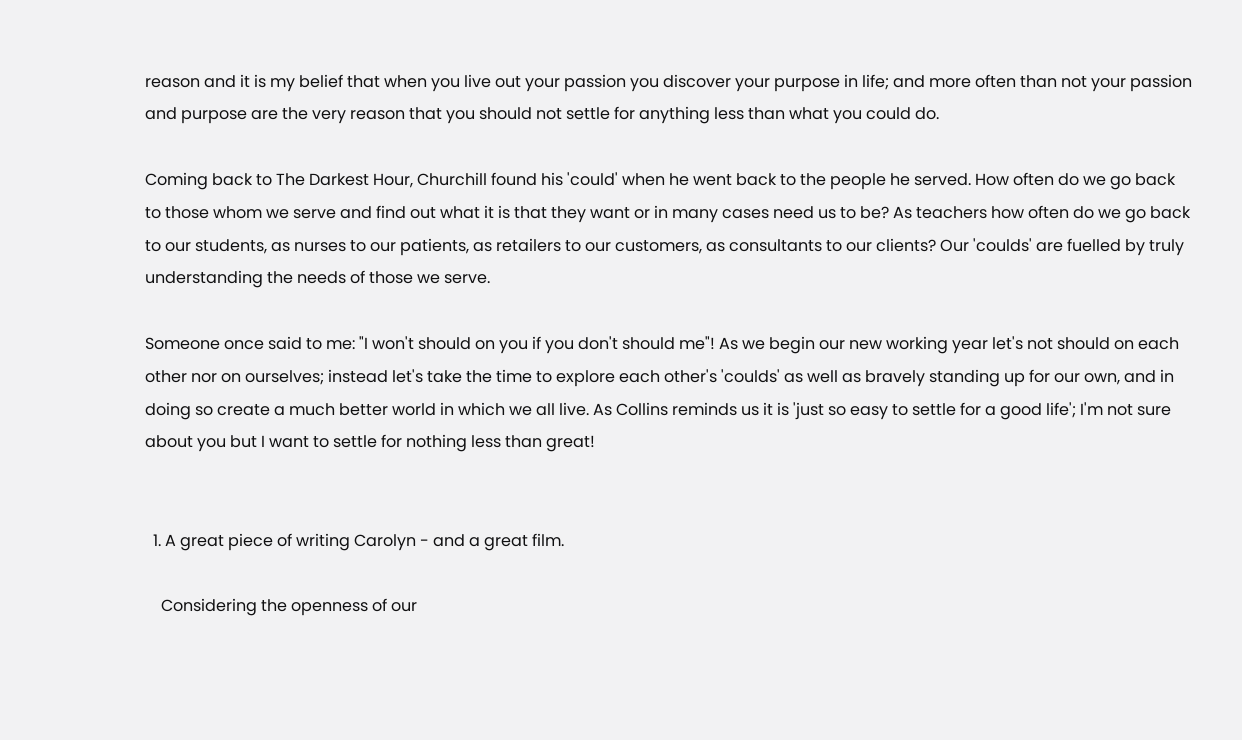reason and it is my belief that when you live out your passion you discover your purpose in life; and more often than not your passion and purpose are the very reason that you should not settle for anything less than what you could do.

Coming back to The Darkest Hour, Churchill found his 'could' when he went back to the people he served. How often do we go back to those whom we serve and find out what it is that they want or in many cases need us to be? As teachers how often do we go back to our students, as nurses to our patients, as retailers to our customers, as consultants to our clients? Our 'coulds' are fuelled by truly understanding the needs of those we serve.

Someone once said to me: "I won't should on you if you don't should me"! As we begin our new working year let's not should on each other nor on ourselves; instead let's take the time to explore each other's 'coulds' as well as bravely standing up for our own, and in doing so create a much better world in which we all live. As Collins reminds us it is 'just so easy to settle for a good life'; I'm not sure about you but I want to settle for nothing less than great!


  1. A great piece of writing Carolyn - and a great film.

    Considering the openness of our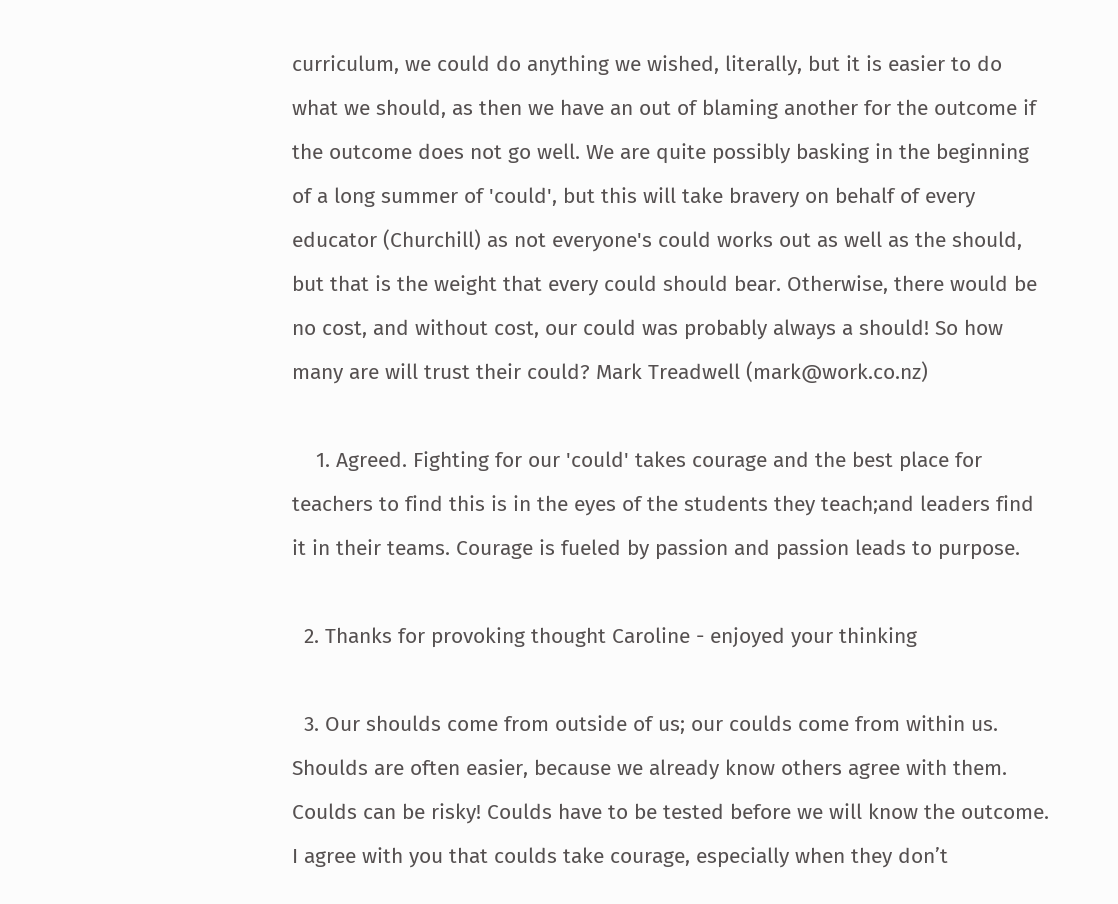curriculum, we could do anything we wished, literally, but it is easier to do what we should, as then we have an out of blaming another for the outcome if the outcome does not go well. We are quite possibly basking in the beginning of a long summer of 'could', but this will take bravery on behalf of every educator (Churchill) as not everyone's could works out as well as the should, but that is the weight that every could should bear. Otherwise, there would be no cost, and without cost, our could was probably always a should! So how many are will trust their could? Mark Treadwell (mark@work.co.nz)

    1. Agreed. Fighting for our 'could' takes courage and the best place for teachers to find this is in the eyes of the students they teach;and leaders find it in their teams. Courage is fueled by passion and passion leads to purpose.

  2. Thanks for provoking thought Caroline - enjoyed your thinking

  3. Our shoulds come from outside of us; our coulds come from within us. Shoulds are often easier, because we already know others agree with them. Coulds can be risky! Coulds have to be tested before we will know the outcome. I agree with you that coulds take courage, especially when they don’t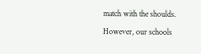match with the shoulds. However, our schools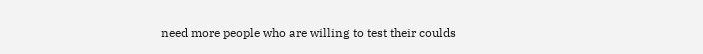need more people who are willing to test their coulds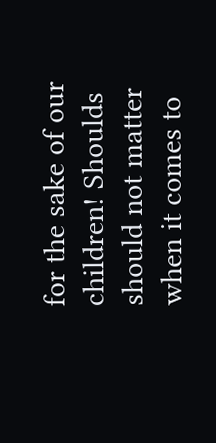for the sake of our children! Shoulds should not matter when it comes to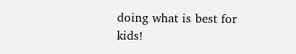doing what is best for kids!